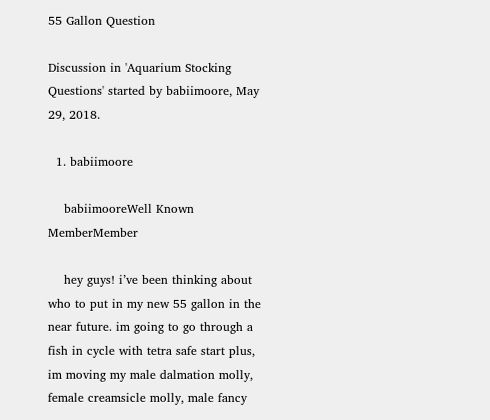55 Gallon Question

Discussion in 'Aquarium Stocking Questions' started by babiimoore, May 29, 2018.

  1. babiimoore

    babiimooreWell Known MemberMember

    hey guys! i’ve been thinking about who to put in my new 55 gallon in the near future. im going to go through a fish in cycle with tetra safe start plus, im moving my male dalmation molly, female creamsicle molly, male fancy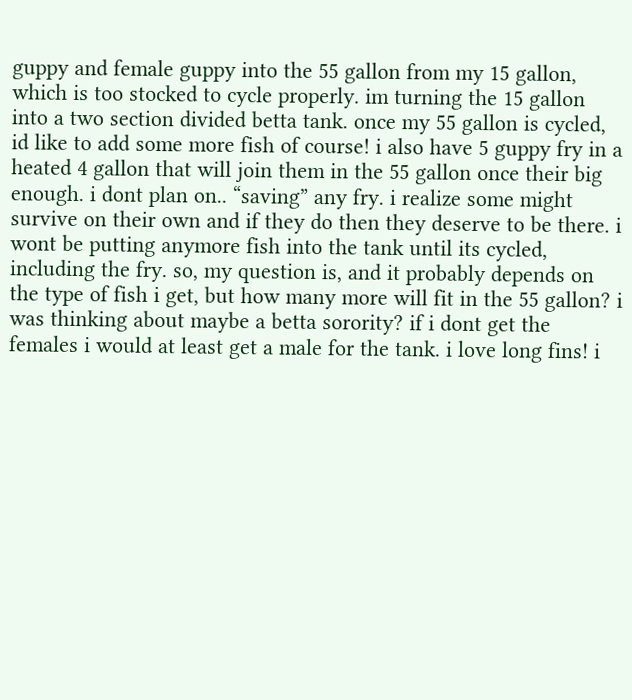guppy and female guppy into the 55 gallon from my 15 gallon, which is too stocked to cycle properly. im turning the 15 gallon into a two section divided betta tank. once my 55 gallon is cycled, id like to add some more fish of course! i also have 5 guppy fry in a heated 4 gallon that will join them in the 55 gallon once their big enough. i dont plan on.. “saving” any fry. i realize some might survive on their own and if they do then they deserve to be there. i wont be putting anymore fish into the tank until its cycled, including the fry. so, my question is, and it probably depends on the type of fish i get, but how many more will fit in the 55 gallon? i was thinking about maybe a betta sorority? if i dont get the females i would at least get a male for the tank. i love long fins! i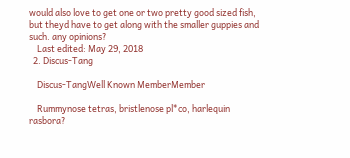would also love to get one or two pretty good sized fish, but theyd have to get along with the smaller guppies and such. any opinions?
    Last edited: May 29, 2018
  2. Discus-Tang

    Discus-TangWell Known MemberMember

    Rummynose tetras, bristlenose pl*co, harlequin rasbora?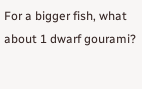For a bigger fish, what about 1 dwarf gourami?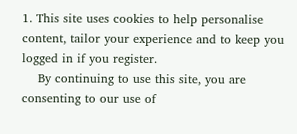1. This site uses cookies to help personalise content, tailor your experience and to keep you logged in if you register.
    By continuing to use this site, you are consenting to our use of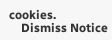cookies.
    Dismiss Notice